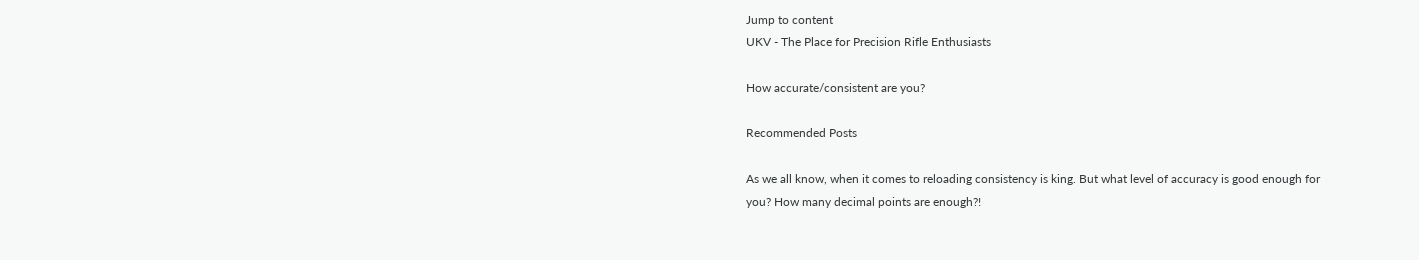Jump to content
UKV - The Place for Precision Rifle Enthusiasts

How accurate/consistent are you?

Recommended Posts

As we all know, when it comes to reloading consistency is king. But what level of accuracy is good enough for you? How many decimal points are enough?!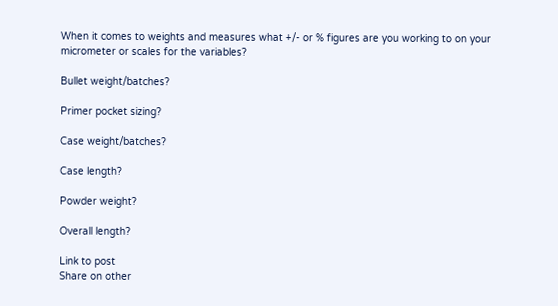When it comes to weights and measures what +/- or % figures are you working to on your micrometer or scales for the variables?

Bullet weight/batches?

Primer pocket sizing?

Case weight/batches?

Case length?

Powder weight?

Overall length?

Link to post
Share on other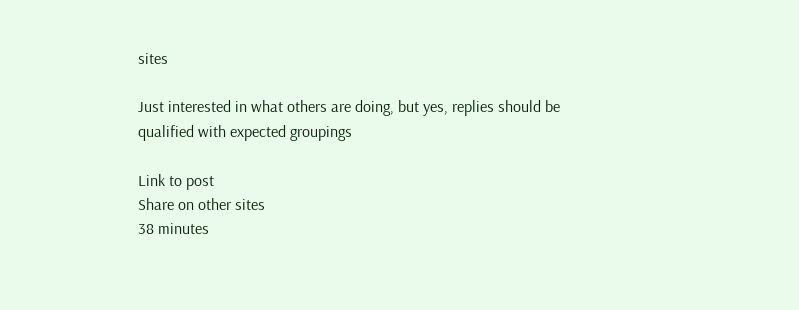sites

Just interested in what others are doing, but yes, replies should be qualified with expected groupings

Link to post
Share on other sites
38 minutes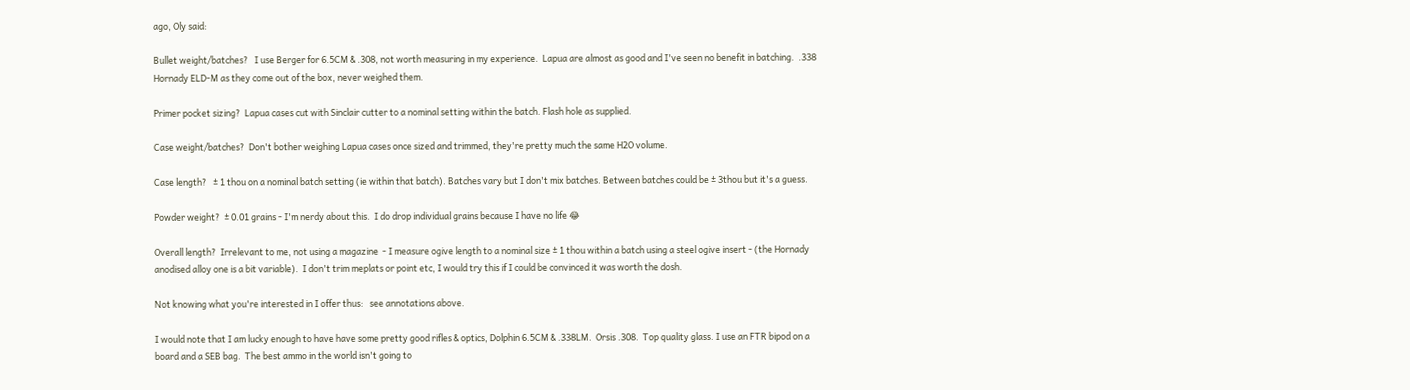ago, Oly said:

Bullet weight/batches?   I use Berger for 6.5CM & .308, not worth measuring in my experience.  Lapua are almost as good and I've seen no benefit in batching.  .338 Hornady ELD-M as they come out of the box, never weighed them.

Primer pocket sizing?  Lapua cases cut with Sinclair cutter to a nominal setting within the batch. Flash hole as supplied.

Case weight/batches?  Don't bother weighing Lapua cases once sized and trimmed, they're pretty much the same H2O volume.

Case length?   ± 1 thou on a nominal batch setting (ie within that batch). Batches vary but I don't mix batches. Between batches could be ± 3thou but it's a guess.

Powder weight?  ± 0.01 grains - I'm nerdy about this.  I do drop individual grains because I have no life 😂

Overall length?  Irrelevant to me, not using a magazine  - I measure ogive length to a nominal size ± 1 thou within a batch using a steel ogive insert - (the Hornady anodised alloy one is a bit variable).  I don't trim meplats or point etc, I would try this if I could be convinced it was worth the dosh.

Not knowing what you're interested in I offer thus:   see annotations above.

I would note that I am lucky enough to have have some pretty good rifles & optics, Dolphin 6.5CM & .338LM.  Orsis .308.  Top quality glass. I use an FTR bipod on a board and a SEB bag.  The best ammo in the world isn't going to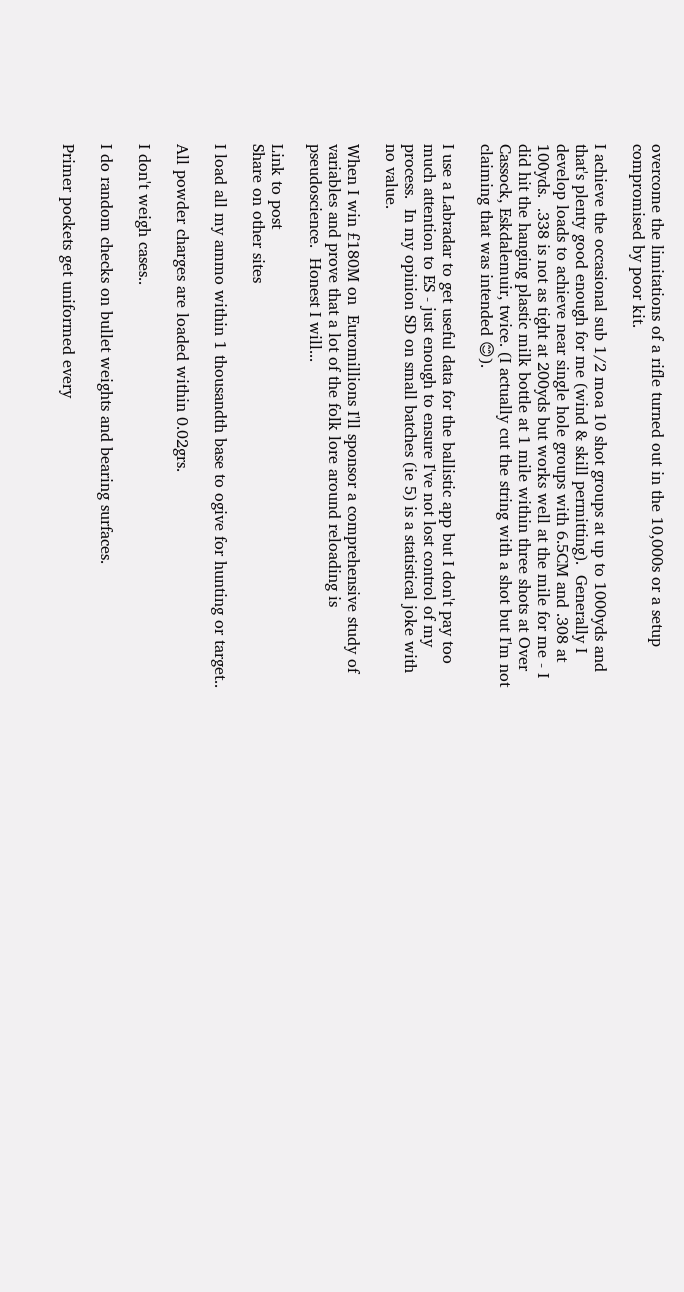overcome the limitations of a rifle turned out in the 10,000s or a setup compromised by poor kit.

I achieve the occasional sub 1/2 moa 10 shot groups at up to 1000yds and that's plenty good enough for me (wind & skill permitting).  Generally I develop loads to achieve near single hole groups with 6.5CM and .308 at 100yds.  .338 is not as tight at 200yds but works well at the mile for me - I did hit the hanging plastic milk bottle at 1 mile within three shots at Over Cassock, Eskdalemuir, twice. (I actually cut the string with a shot but I'm not claiming that was intended 😊).

I use a Labradar to get useful data for the ballistic app but I don't pay too much attention to ES - just enough to ensure I've not lost control of my process.  In my opinion SD on small batches (ie 5) is a statistical joke with no value.

When I win £180M on  Euromillions I'll sponsor a comprehensive study of variables and prove that a lot of the folk lore around reloading is pseudoscience.  Honest I will...

Link to post
Share on other sites

I load all my ammo within 1 thousandth base to ogive for hunting or target..

All powder charges are loaded within 0.02grs.

I don't weigh cases..

I do random checks on bullet weights and bearing surfaces.

Primer pockets get uniformed every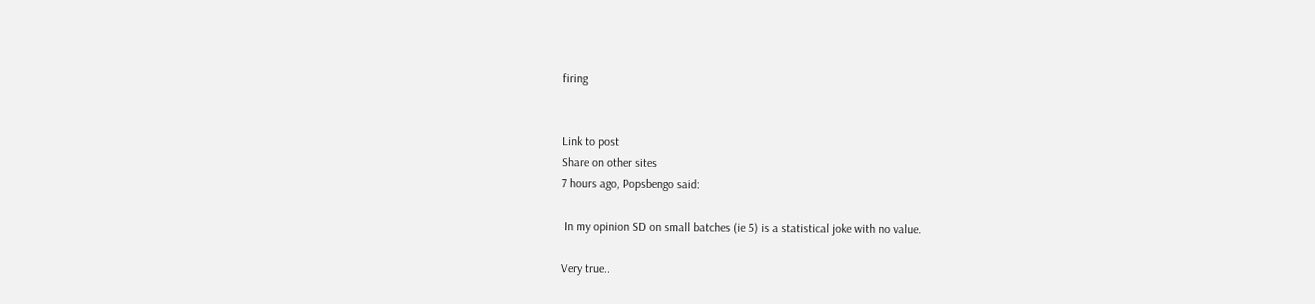firing


Link to post
Share on other sites
7 hours ago, Popsbengo said:

 In my opinion SD on small batches (ie 5) is a statistical joke with no value.

Very true..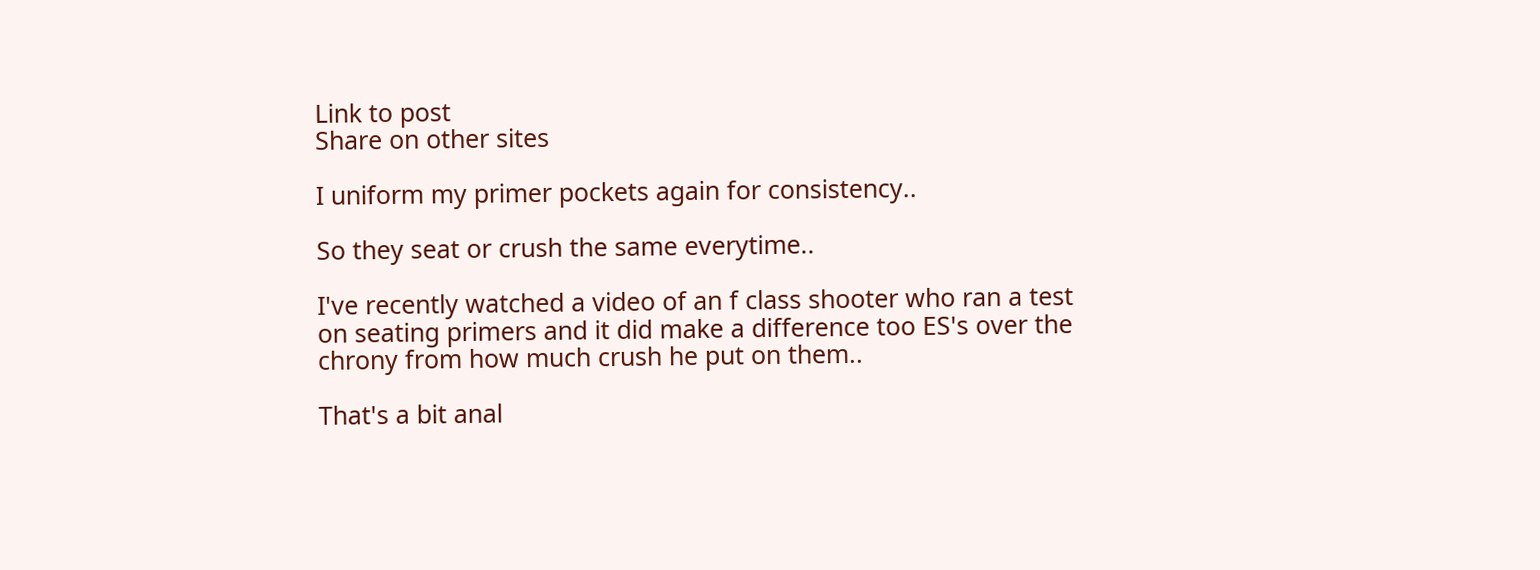Link to post
Share on other sites

I uniform my primer pockets again for consistency..

So they seat or crush the same everytime..

I've recently watched a video of an f class shooter who ran a test on seating primers and it did make a difference too ES's over the chrony from how much crush he put on them..

That's a bit anal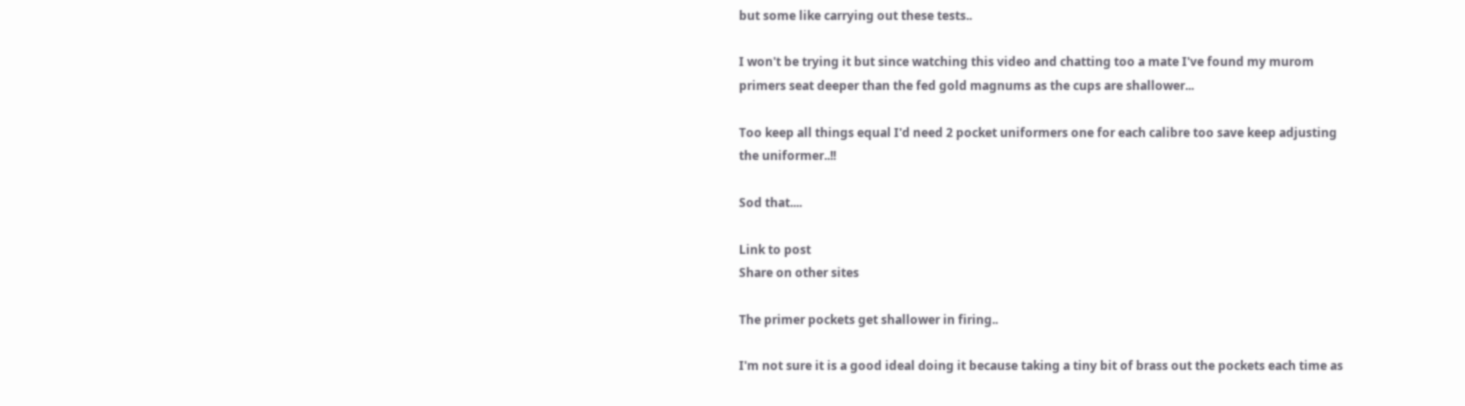but some like carrying out these tests..

I won't be trying it but since watching this video and chatting too a mate I've found my murom primers seat deeper than the fed gold magnums as the cups are shallower...

Too keep all things equal I'd need 2 pocket uniformers one for each calibre too save keep adjusting the uniformer..!!

Sod that....

Link to post
Share on other sites

The primer pockets get shallower in firing..

I'm not sure it is a good ideal doing it because taking a tiny bit of brass out the pockets each time as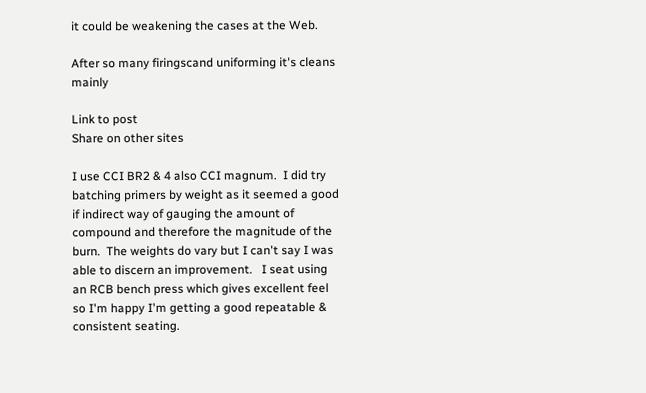it could be weakening the cases at the Web.

After so many firingscand uniforming it's cleans mainly

Link to post
Share on other sites

I use CCI BR2 & 4 also CCI magnum.  I did try batching primers by weight as it seemed a good if indirect way of gauging the amount of compound and therefore the magnitude of the burn.  The weights do vary but I can't say I was able to discern an improvement.   I seat using an RCB bench press which gives excellent feel so I'm happy I'm getting a good repeatable & consistent seating.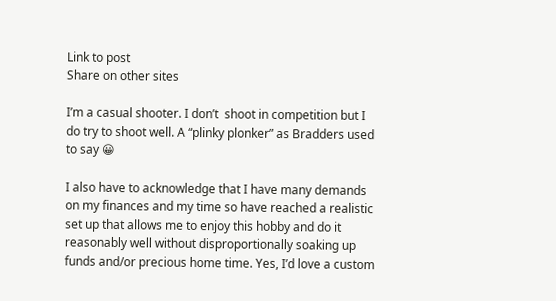Link to post
Share on other sites

I’m a casual shooter. I don’t  shoot in competition but I do try to shoot well. A “plinky plonker” as Bradders used to say 😀

I also have to acknowledge that I have many demands on my finances and my time so have reached a realistic set up that allows me to enjoy this hobby and do it reasonably well without disproportionally soaking up funds and/or precious home time. Yes, I’d love a custom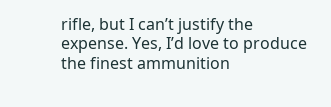rifle, but I can’t justify the expense. Yes, I’d love to produce the finest ammunition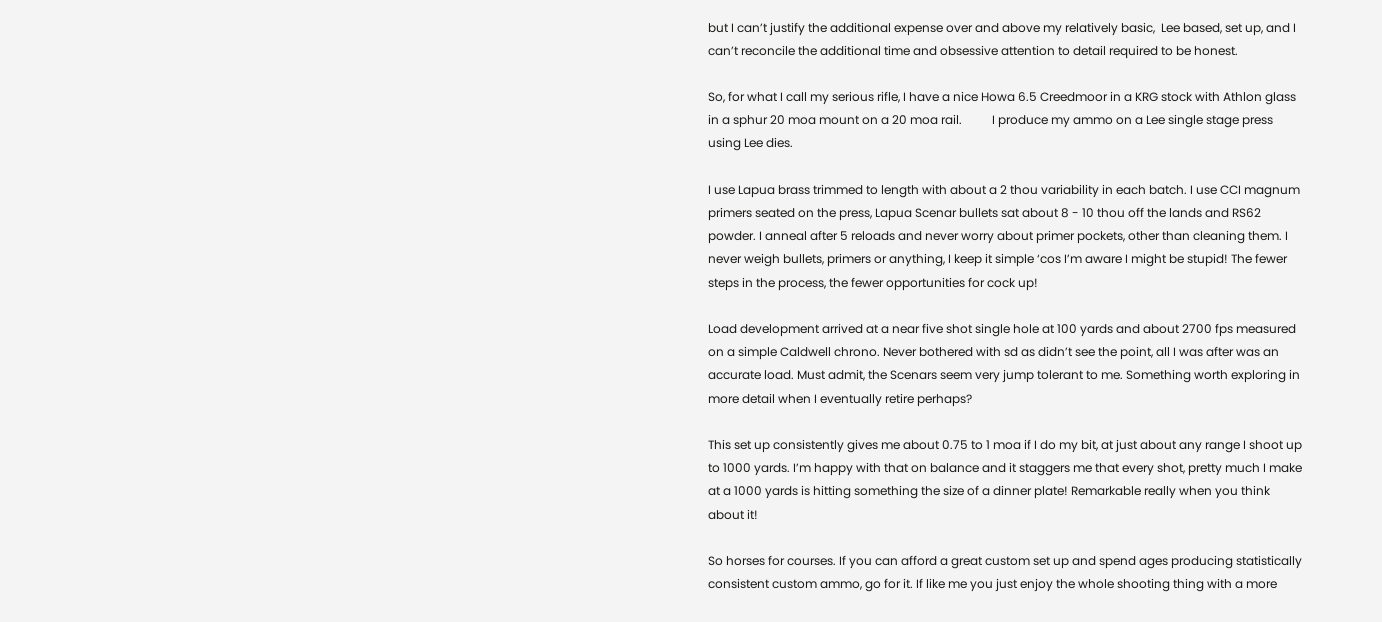but I can’t justify the additional expense over and above my relatively basic,  Lee based, set up, and I can’t reconcile the additional time and obsessive attention to detail required to be honest.

So, for what I call my serious rifle, I have a nice Howa 6.5 Creedmoor in a KRG stock with Athlon glass in a sphur 20 moa mount on a 20 moa rail.          I produce my ammo on a Lee single stage press using Lee dies.

I use Lapua brass trimmed to length with about a 2 thou variability in each batch. I use CCI magnum primers seated on the press, Lapua Scenar bullets sat about 8 - 10 thou off the lands and RS62 powder. I anneal after 5 reloads and never worry about primer pockets, other than cleaning them. I never weigh bullets, primers or anything, I keep it simple ‘cos I’m aware I might be stupid! The fewer steps in the process, the fewer opportunities for cock up!

Load development arrived at a near five shot single hole at 100 yards and about 2700 fps measured on a simple Caldwell chrono. Never bothered with sd as didn’t see the point, all I was after was an accurate load. Must admit, the Scenars seem very jump tolerant to me. Something worth exploring in more detail when I eventually retire perhaps?

This set up consistently gives me about 0.75 to 1 moa if I do my bit, at just about any range I shoot up to 1000 yards. I’m happy with that on balance and it staggers me that every shot, pretty much I make at a 1000 yards is hitting something the size of a dinner plate! Remarkable really when you think about it!

So horses for courses. If you can afford a great custom set up and spend ages producing statistically consistent custom ammo, go for it. If like me you just enjoy the whole shooting thing with a more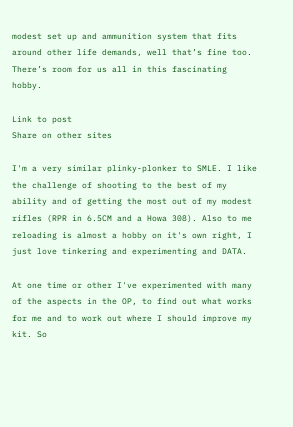modest set up and ammunition system that fits around other life demands, well that’s fine too. There’s room for us all in this fascinating hobby.

Link to post
Share on other sites

I'm a very similar plinky-plonker to SMLE. I like the challenge of shooting to the best of my ability and of getting the most out of my modest rifles (RPR in 6.5CM and a Howa 308). Also to me reloading is almost a hobby on it's own right, I just love tinkering and experimenting and DATA.

At one time or other I've experimented with many of the aspects in the OP, to find out what works for me and to work out where I should improve my kit. So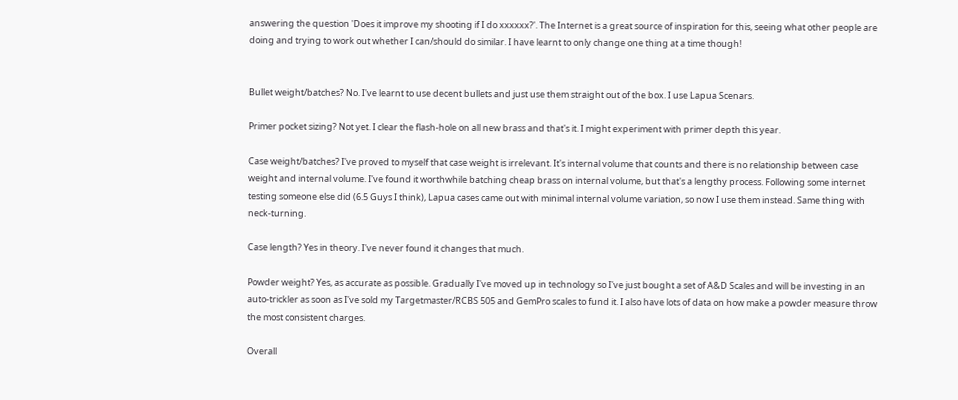answering the question 'Does it improve my shooting if I do xxxxxx?'. The Internet is a great source of inspiration for this, seeing what other people are doing and trying to work out whether I can/should do similar. I have learnt to only change one thing at a time though!


Bullet weight/batches? No. I've learnt to use decent bullets and just use them straight out of the box. I use Lapua Scenars.

Primer pocket sizing? Not yet. I clear the flash-hole on all new brass and that's it. I might experiment with primer depth this year.

Case weight/batches? I've proved to myself that case weight is irrelevant. It's internal volume that counts and there is no relationship between case weight and internal volume. I've found it worthwhile batching cheap brass on internal volume, but that's a lengthy process. Following some internet testing someone else did (6.5 Guys I think), Lapua cases came out with minimal internal volume variation, so now I use them instead. Same thing with neck-turning.

Case length? Yes in theory. I've never found it changes that much.

Powder weight? Yes, as accurate as possible. Gradually I've moved up in technology so I've just bought a set of A&D Scales and will be investing in an auto-trickler as soon as I've sold my Targetmaster/RCBS 505 and GemPro scales to fund it. I also have lots of data on how make a powder measure throw the most consistent charges.

Overall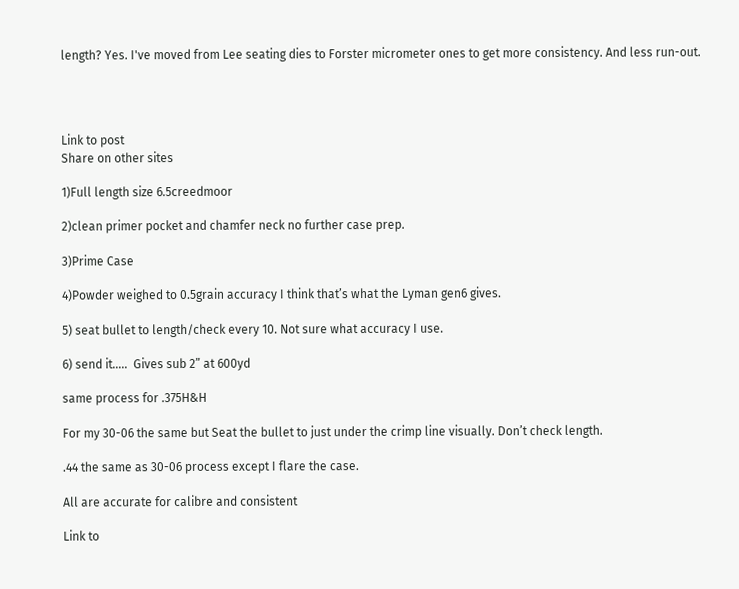length? Yes. I've moved from Lee seating dies to Forster micrometer ones to get more consistency. And less run-out.




Link to post
Share on other sites

1)Full length size 6.5creedmoor

2)clean primer pocket and chamfer neck no further case prep.

3)Prime Case

4)Powder weighed to 0.5grain accuracy I think that’s what the Lyman gen6 gives.

5) seat bullet to length/check every 10. Not sure what accuracy I use.

6) send it…..  Gives sub 2” at 600yd

same process for .375H&H

For my 30-06 the same but Seat the bullet to just under the crimp line visually. Don’t check length.

.44 the same as 30-06 process except I flare the case.

All are accurate for calibre and consistent

Link to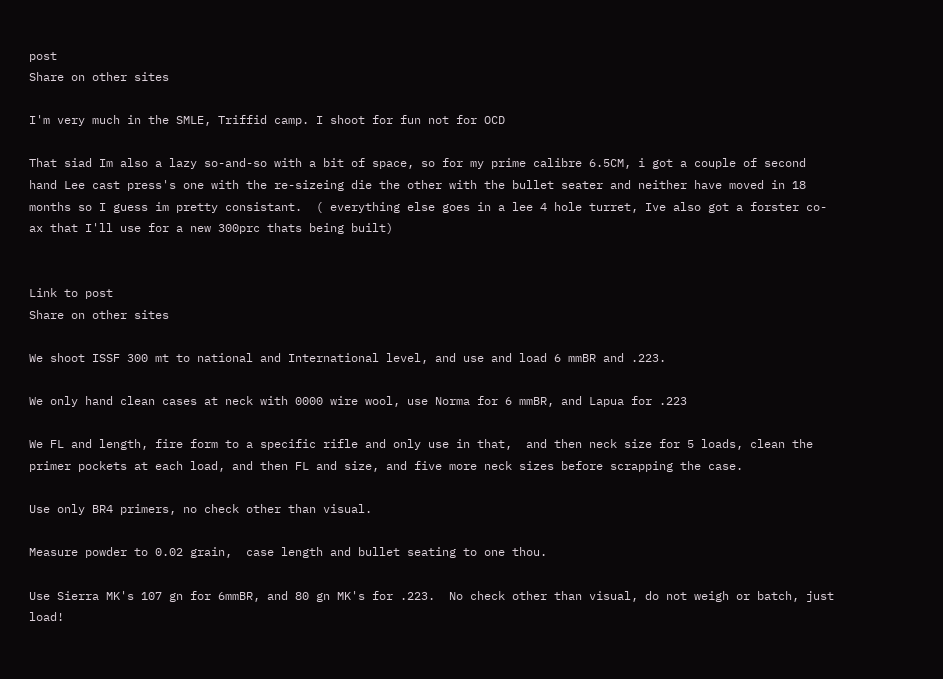post
Share on other sites

I'm very much in the SMLE, Triffid camp. I shoot for fun not for OCD

That siad Im also a lazy so-and-so with a bit of space, so for my prime calibre 6.5CM, i got a couple of second hand Lee cast press's one with the re-sizeing die the other with the bullet seater and neither have moved in 18 months so I guess im pretty consistant.  ( everything else goes in a lee 4 hole turret, Ive also got a forster co-ax that I'll use for a new 300prc thats being built)


Link to post
Share on other sites

We shoot ISSF 300 mt to national and International level, and use and load 6 mmBR and .223.

We only hand clean cases at neck with 0000 wire wool, use Norma for 6 mmBR, and Lapua for .223

We FL and length, fire form to a specific rifle and only use in that,  and then neck size for 5 loads, clean the primer pockets at each load, and then FL and size, and five more neck sizes before scrapping the case.

Use only BR4 primers, no check other than visual.

Measure powder to 0.02 grain,  case length and bullet seating to one thou.

Use Sierra MK's 107 gn for 6mmBR, and 80 gn MK's for .223.  No check other than visual, do not weigh or batch, just load!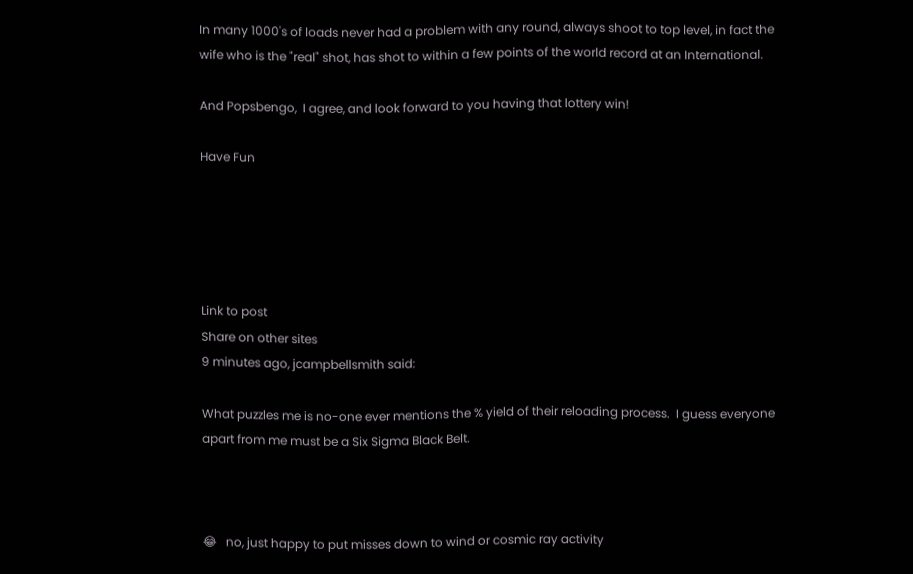In many 1000's of loads never had a problem with any round, always shoot to top level, in fact the wife who is the "real" shot, has shot to within a few points of the world record at an International.

And Popsbengo,  I agree, and look forward to you having that lottery win!

Have Fun





Link to post
Share on other sites
9 minutes ago, jcampbellsmith said:

What puzzles me is no-one ever mentions the % yield of their reloading process.  I guess everyone apart from me must be a Six Sigma Black Belt.



😂   no, just happy to put misses down to wind or cosmic ray activity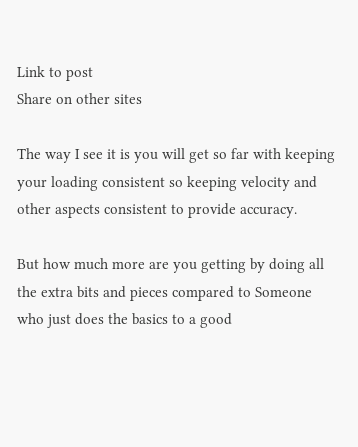Link to post
Share on other sites

The way I see it is you will get so far with keeping your loading consistent so keeping velocity and other aspects consistent to provide accuracy.

But how much more are you getting by doing all the extra bits and pieces compared to Someone who just does the basics to a good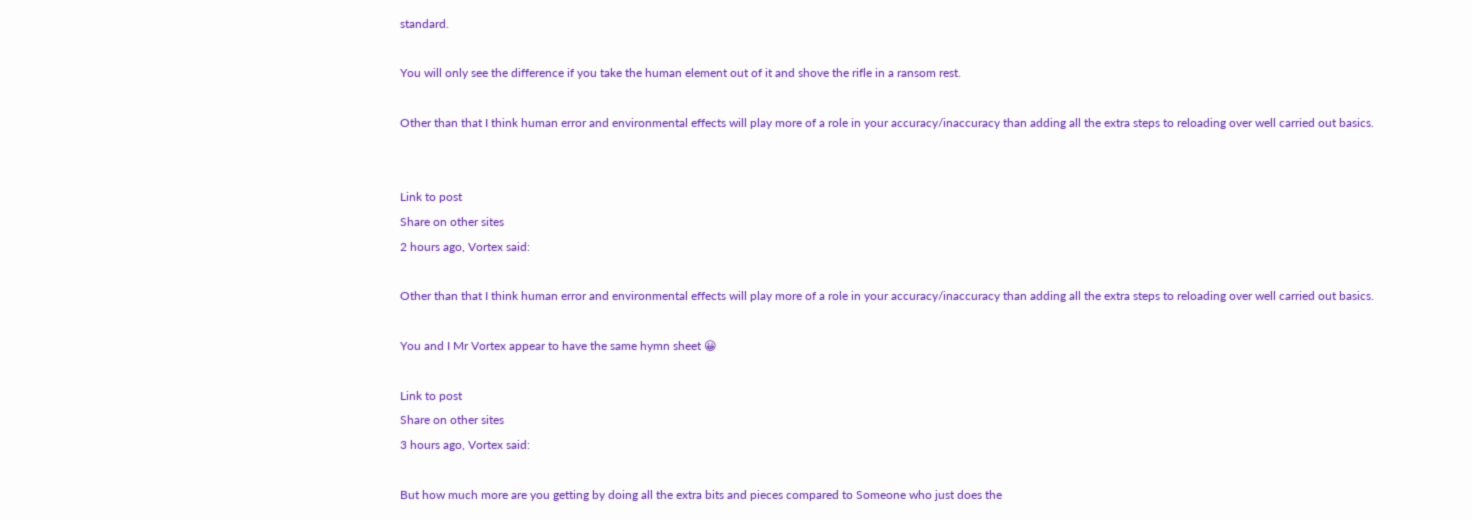standard.

You will only see the difference if you take the human element out of it and shove the rifle in a ransom rest.

Other than that I think human error and environmental effects will play more of a role in your accuracy/inaccuracy than adding all the extra steps to reloading over well carried out basics.


Link to post
Share on other sites
2 hours ago, Vortex said:

Other than that I think human error and environmental effects will play more of a role in your accuracy/inaccuracy than adding all the extra steps to reloading over well carried out basics.

You and I Mr Vortex appear to have the same hymn sheet 😀

Link to post
Share on other sites
3 hours ago, Vortex said:

But how much more are you getting by doing all the extra bits and pieces compared to Someone who just does the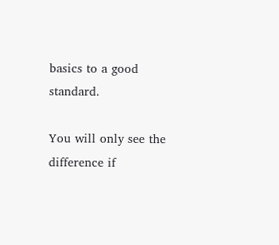basics to a good standard.

You will only see the difference if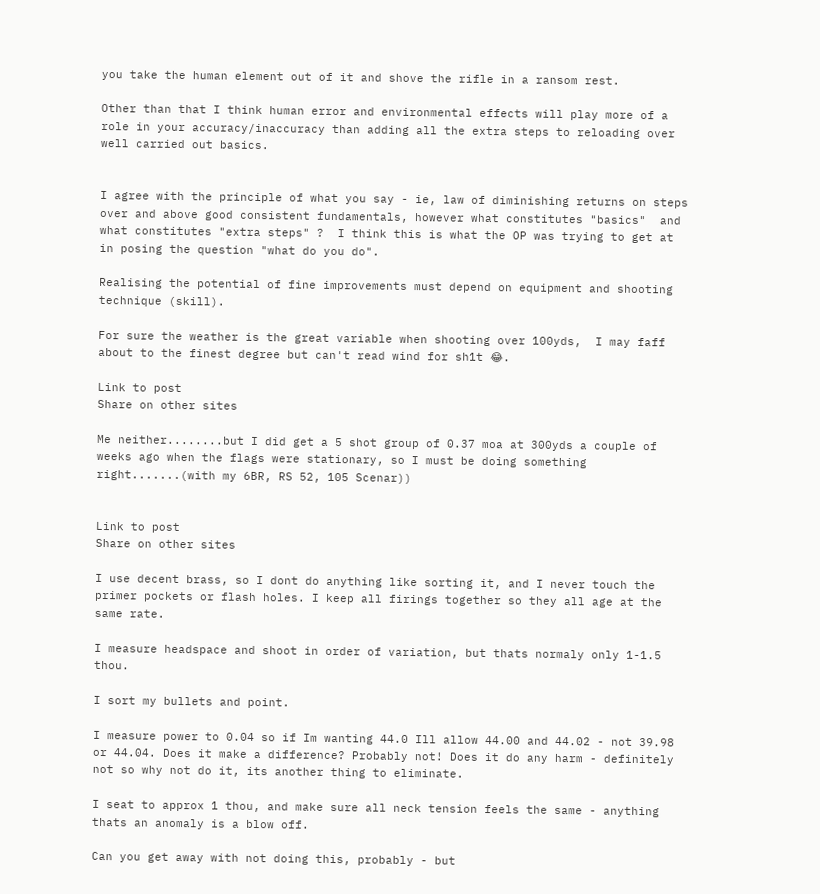you take the human element out of it and shove the rifle in a ransom rest.

Other than that I think human error and environmental effects will play more of a role in your accuracy/inaccuracy than adding all the extra steps to reloading over well carried out basics.


I agree with the principle of what you say - ie, law of diminishing returns on steps over and above good consistent fundamentals, however what constitutes "basics"  and what constitutes "extra steps" ?  I think this is what the OP was trying to get at in posing the question "what do you do".

Realising the potential of fine improvements must depend on equipment and shooting technique (skill).

For sure the weather is the great variable when shooting over 100yds,  I may faff about to the finest degree but can't read wind for sh1t 😂.

Link to post
Share on other sites

Me neither........but I did get a 5 shot group of 0.37 moa at 300yds a couple of weeks ago when the flags were stationary, so I must be doing something right.......(with my 6BR, RS 52, 105 Scenar))


Link to post
Share on other sites

I use decent brass, so I dont do anything like sorting it, and I never touch the primer pockets or flash holes. I keep all firings together so they all age at the same rate.

I measure headspace and shoot in order of variation, but thats normaly only 1-1.5 thou.

I sort my bullets and point.

I measure power to 0.04 so if Im wanting 44.0 Ill allow 44.00 and 44.02 - not 39.98 or 44.04. Does it make a difference? Probably not! Does it do any harm - definitely not so why not do it, its another thing to eliminate.

I seat to approx 1 thou, and make sure all neck tension feels the same - anything thats an anomaly is a blow off.

Can you get away with not doing this, probably - but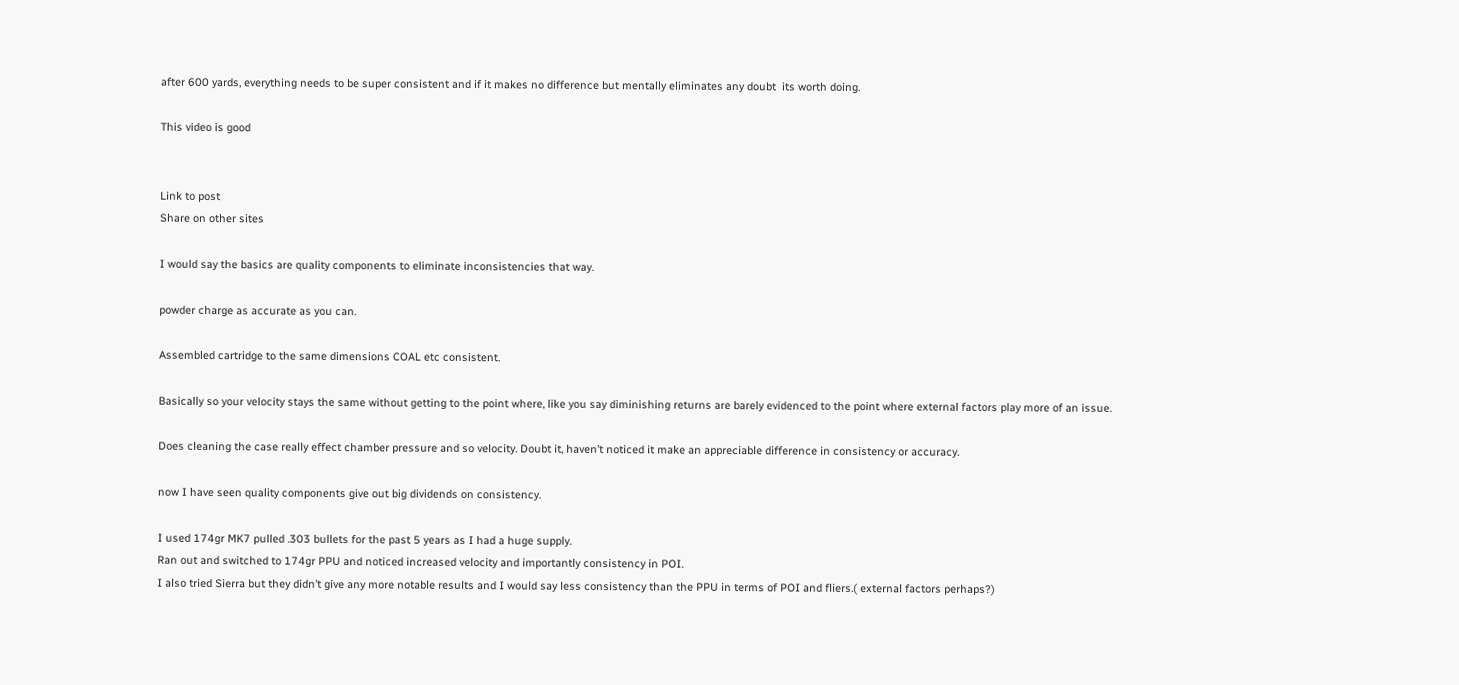after 600 yards, everything needs to be super consistent and if it makes no difference but mentally eliminates any doubt  its worth doing.

This video is good


Link to post
Share on other sites

I would say the basics are quality components to eliminate inconsistencies that way.

powder charge as accurate as you can.

Assembled cartridge to the same dimensions COAL etc consistent.

Basically so your velocity stays the same without getting to the point where, like you say diminishing returns are barely evidenced to the point where external factors play more of an issue.

Does cleaning the case really effect chamber pressure and so velocity. Doubt it, haven’t noticed it make an appreciable difference in consistency or accuracy.

now I have seen quality components give out big dividends on consistency.

I used 174gr MK7 pulled .303 bullets for the past 5 years as I had a huge supply.
Ran out and switched to 174gr PPU and noticed increased velocity and importantly consistency in POI.
I also tried Sierra but they didn’t give any more notable results and I would say less consistency than the PPU in terms of POI and fliers.( external factors perhaps?)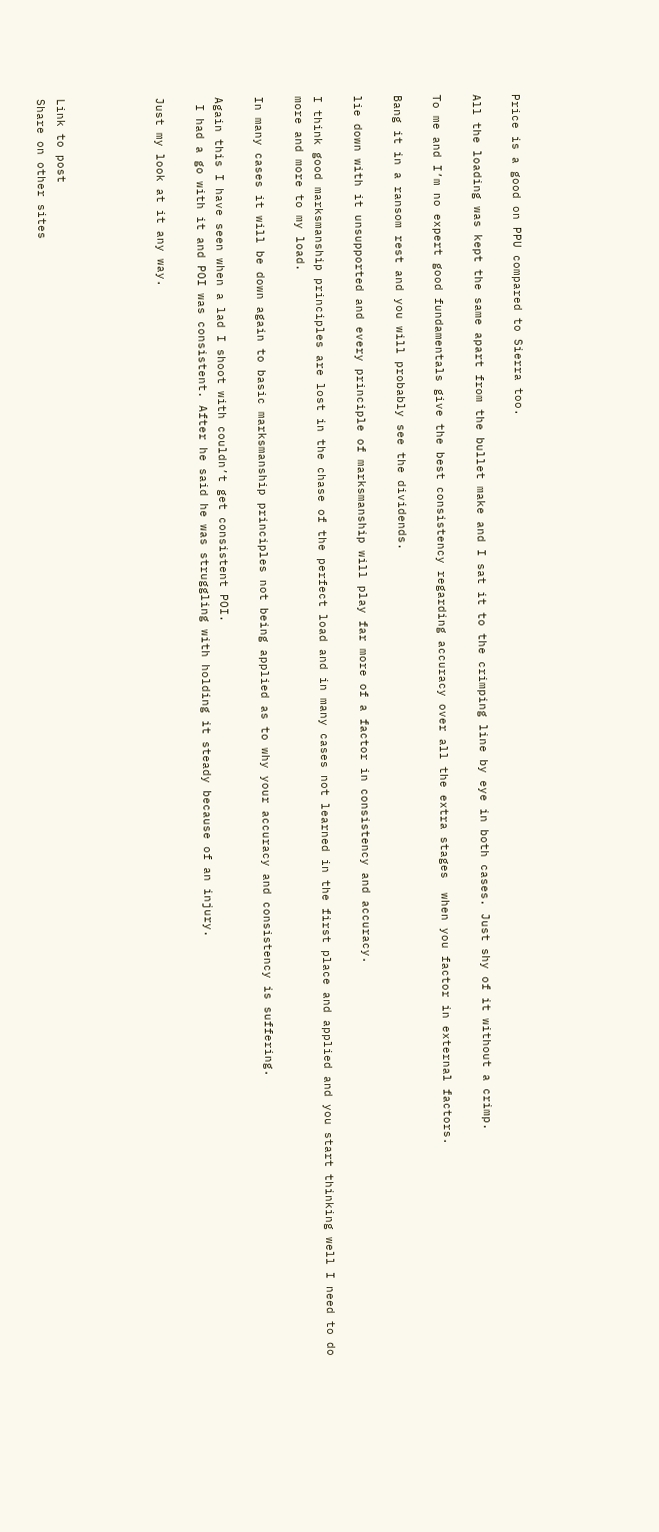Price is a good on PPU compared to Sierra too.

All the loading was kept the same apart from the bullet make and I sat it to the crimping line by eye in both cases. Just shy of it without a crimp.

To me and I’m no expert good fundamentals give the best consistency regarding accuracy over all the extra stages  when you factor in external factors.

Bang it in a ransom rest and you will probably see the dividends.

lie down with it unsupported and every principle of marksmanship will play far more of a factor in consistency and accuracy.

I think good marksmanship principles are lost in the chase of the perfect load and in many cases not learned in the first place and applied and you start thinking well I need to do more and more to my load.

In many cases it will be down again to basic marksmanship principles not being applied as to why your accuracy and consistency is suffering.

Again this I have seen when a lad I shoot with couldn’t get consistent POI.
 I had a go with it and POI was consistent. After he said he was struggling with holding it steady because of an injury.

Just my look at it any way.




Link to post
Share on other sites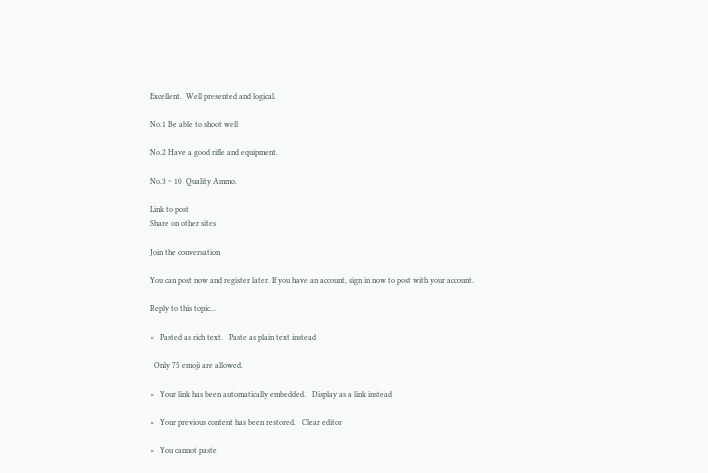Excellent.  Well presented and logical.

No.1 Be able to shoot well

No.2 Have a good rifle and equipment.

No.3 ~ 10  Quality Ammo.

Link to post
Share on other sites

Join the conversation

You can post now and register later. If you have an account, sign in now to post with your account.

Reply to this topic...

×   Pasted as rich text.   Paste as plain text instead

  Only 75 emoji are allowed.

×   Your link has been automatically embedded.   Display as a link instead

×   Your previous content has been restored.   Clear editor

×   You cannot paste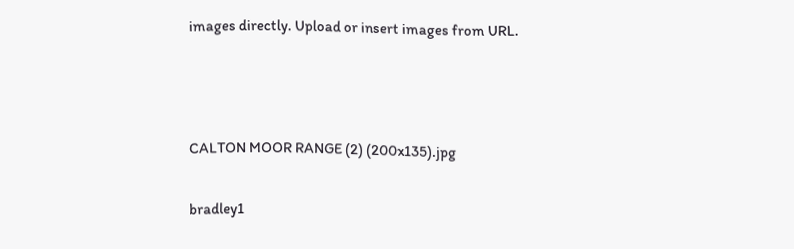images directly. Upload or insert images from URL.



CALTON MOOR RANGE (2) (200x135).jpg

bradley1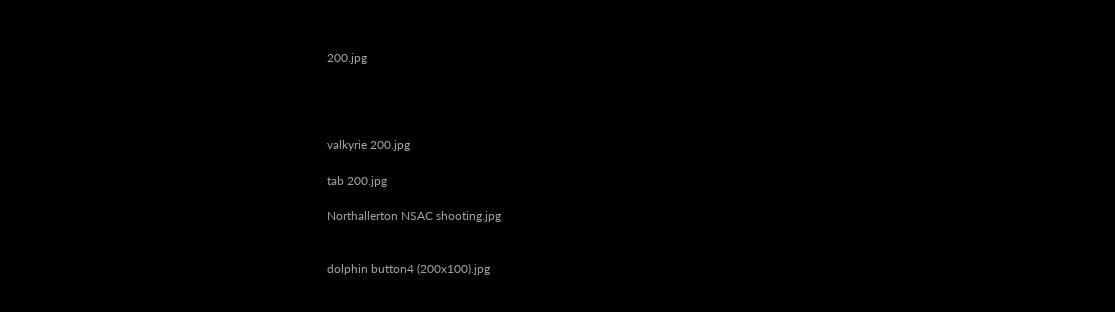200.jpg




valkyrie 200.jpg

tab 200.jpg

Northallerton NSAC shooting.jpg


dolphin button4 (200x100).jpg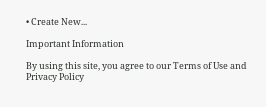• Create New...

Important Information

By using this site, you agree to our Terms of Use and Privacy Policy